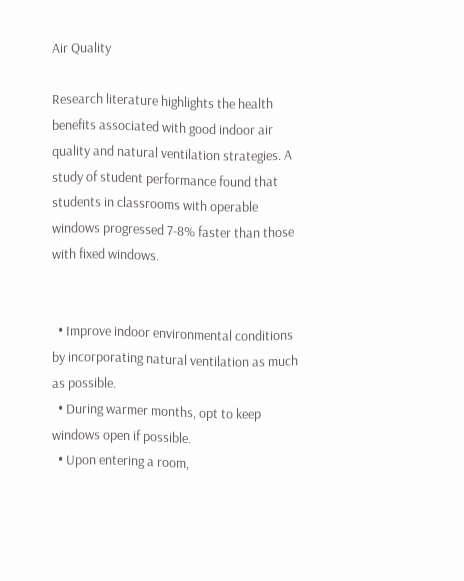Air Quality

Research literature highlights the health benefits associated with good indoor air quality and natural ventilation strategies. A study of student performance found that students in classrooms with operable windows progressed 7-8% faster than those with fixed windows.


  • Improve indoor environmental conditions by incorporating natural ventilation as much as possible.
  • During warmer months, opt to keep windows open if possible.
  • Upon entering a room,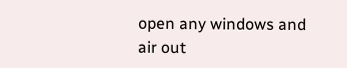open any windows and air out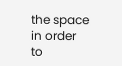the space in order to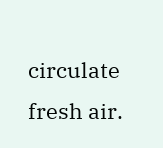circulate fresh air.